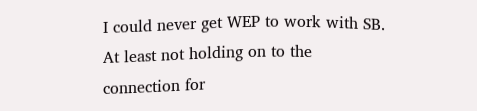I could never get WEP to work with SB. At least not holding on to the
connection for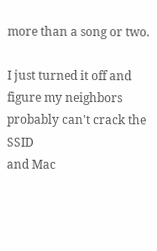more than a song or two.

I just turned it off and figure my neighbors probably can't crack the SSID
and Mac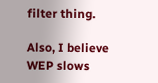filter thing.

Also, I believe WEP slows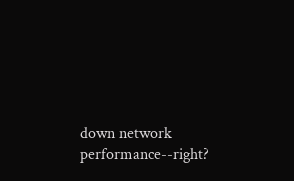down network performance--right?